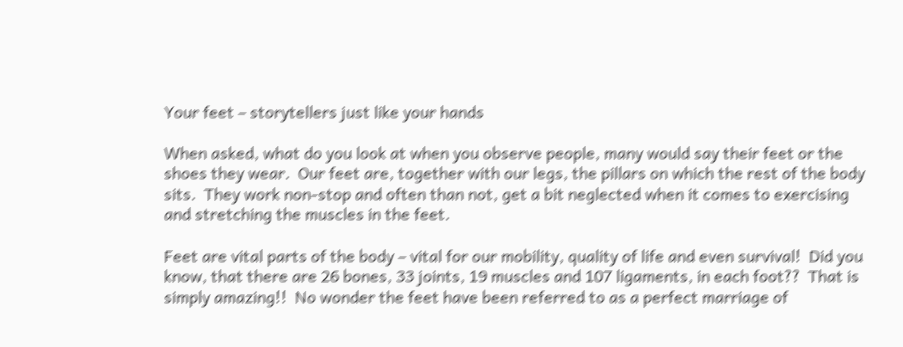Your feet – storytellers just like your hands

When asked, what do you look at when you observe people, many would say their feet or the shoes they wear.  Our feet are, together with our legs, the pillars on which the rest of the body sits.  They work non-stop and often than not, get a bit neglected when it comes to exercising and stretching the muscles in the feet.

Feet are vital parts of the body – vital for our mobility, quality of life and even survival!  Did you know, that there are 26 bones, 33 joints, 19 muscles and 107 ligaments, in each foot??  That is simply amazing!!  No wonder the feet have been referred to as a perfect marriage of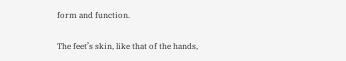form and function.

The feet’s skin, like that of the hands,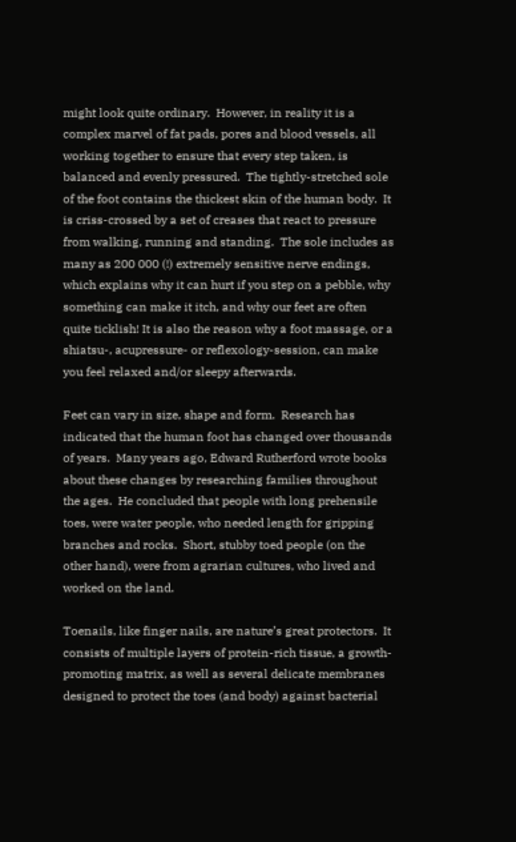might look quite ordinary.  However, in reality it is a complex marvel of fat pads, pores and blood vessels, all working together to ensure that every step taken, is balanced and evenly pressured.  The tightly-stretched sole of the foot contains the thickest skin of the human body.  It is criss-crossed by a set of creases that react to pressure from walking, running and standing.  The sole includes as many as 200 000 (!) extremely sensitive nerve endings, which explains why it can hurt if you step on a pebble, why something can make it itch, and why our feet are often quite ticklish! It is also the reason why a foot massage, or a shiatsu-, acupressure- or reflexology-session, can make you feel relaxed and/or sleepy afterwards.

Feet can vary in size, shape and form.  Research has indicated that the human foot has changed over thousands of years.  Many years ago, Edward Rutherford wrote books about these changes by researching families throughout the ages.  He concluded that people with long prehensile toes, were water people, who needed length for gripping branches and rocks.  Short, stubby toed people (on the other hand), were from agrarian cultures, who lived and worked on the land.

Toenails, like finger nails, are nature’s great protectors.  It consists of multiple layers of protein-rich tissue, a growth-promoting matrix, as well as several delicate membranes designed to protect the toes (and body) against bacterial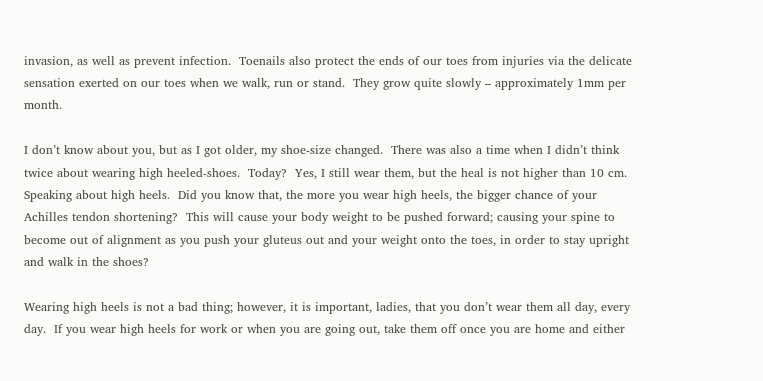invasion, as well as prevent infection.  Toenails also protect the ends of our toes from injuries via the delicate sensation exerted on our toes when we walk, run or stand.  They grow quite slowly – approximately 1mm per month.

I don’t know about you, but as I got older, my shoe-size changed.  There was also a time when I didn’t think twice about wearing high heeled-shoes.  Today?  Yes, I still wear them, but the heal is not higher than 10 cm.  Speaking about high heels.  Did you know that, the more you wear high heels, the bigger chance of your Achilles tendon shortening?  This will cause your body weight to be pushed forward; causing your spine to become out of alignment as you push your gluteus out and your weight onto the toes, in order to stay upright and walk in the shoes?

Wearing high heels is not a bad thing; however, it is important, ladies, that you don’t wear them all day, every day.  If you wear high heels for work or when you are going out, take them off once you are home and either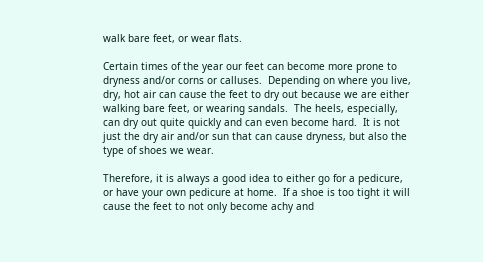walk bare feet, or wear flats.

Certain times of the year our feet can become more prone to dryness and/or corns or calluses.  Depending on where you live, dry, hot air can cause the feet to dry out because we are either walking bare feet, or wearing sandals.  The heels, especially, can dry out quite quickly and can even become hard.  It is not just the dry air and/or sun that can cause dryness, but also the type of shoes we wear.

Therefore, it is always a good idea to either go for a pedicure, or have your own pedicure at home.  If a shoe is too tight it will cause the feet to not only become achy and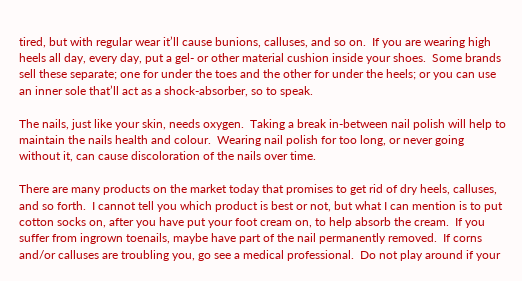tired, but with regular wear it’ll cause bunions, calluses, and so on.  If you are wearing high heels all day, every day, put a gel- or other material cushion inside your shoes.  Some brands sell these separate; one for under the toes and the other for under the heels; or you can use an inner sole that’ll act as a shock-absorber, so to speak.

The nails, just like your skin, needs oxygen.  Taking a break in-between nail polish will help to maintain the nails health and colour.  Wearing nail polish for too long, or never going without it, can cause discoloration of the nails over time.

There are many products on the market today that promises to get rid of dry heels, calluses, and so forth.  I cannot tell you which product is best or not, but what I can mention is to put cotton socks on, after you have put your foot cream on, to help absorb the cream.  If you suffer from ingrown toenails, maybe have part of the nail permanently removed.  If corns and/or calluses are troubling you, go see a medical professional.  Do not play around if your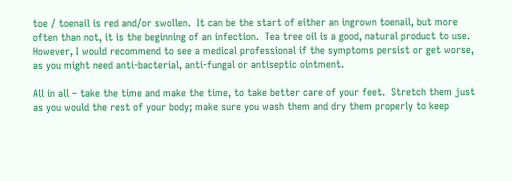toe / toenail is red and/or swollen.  It can be the start of either an ingrown toenail, but more often than not, it is the beginning of an infection.  Tea tree oil is a good, natural product to use.  However, I would recommend to see a medical professional if the symptoms persist or get worse, as you might need anti-bacterial, anti-fungal or antiseptic ointment.

All in all – take the time and make the time, to take better care of your feet.  Stretch them just as you would the rest of your body; make sure you wash them and dry them properly to keep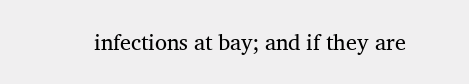infections at bay; and if they are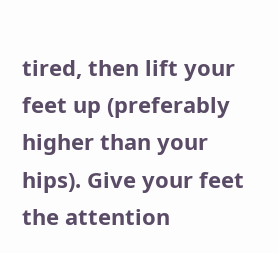tired, then lift your feet up (preferably higher than your hips). Give your feet the attention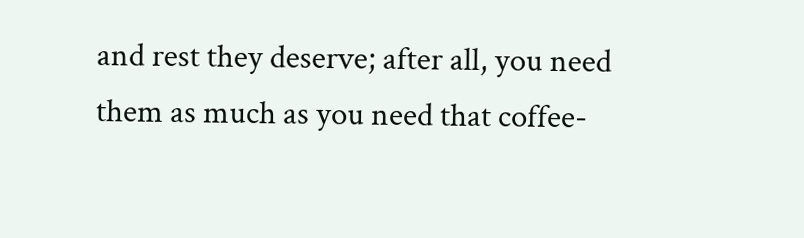and rest they deserve; after all, you need them as much as you need that coffee-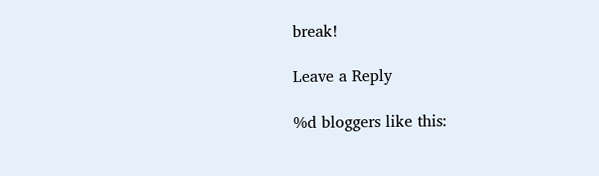break!

Leave a Reply

%d bloggers like this: